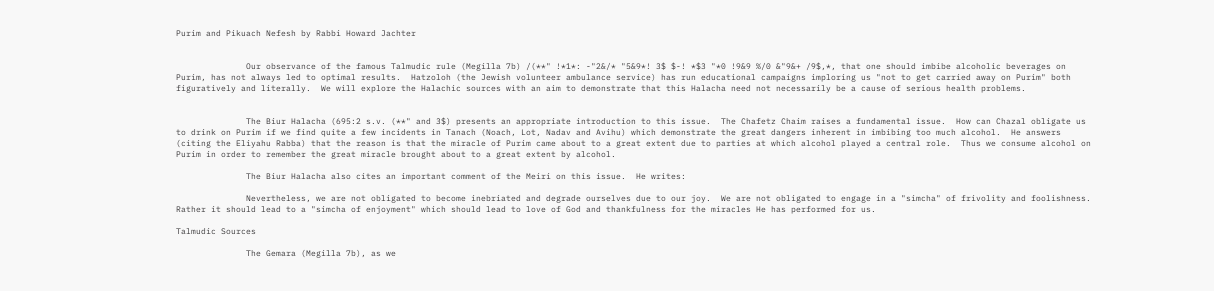Purim and Pikuach Nefesh by Rabbi Howard Jachter


              Our observance of the famous Talmudic rule (Megilla 7b) /(**" !*1*: -"2&/* "5&9*! 3$ $-! *$3 "*0 !9&9 %/0 &"9&+ /9$,*, that one should imbibe alcoholic beverages on Purim, has not always led to optimal results.  Hatzoloh (the Jewish volunteer ambulance service) has run educational campaigns imploring us "not to get carried away on Purim" both figuratively and literally.  We will explore the Halachic sources with an aim to demonstrate that this Halacha need not necessarily be a cause of serious health problems.


              The Biur Halacha (695:2 s.v. (**" and 3$) presents an appropriate introduction to this issue.  The Chafetz Chaim raises a fundamental issue.  How can Chazal obligate us to drink on Purim if we find quite a few incidents in Tanach (Noach, Lot, Nadav and Avihu) which demonstrate the great dangers inherent in imbibing too much alcohol.  He answers (citing the Eliyahu Rabba) that the reason is that the miracle of Purim came about to a great extent due to parties at which alcohol played a central role.  Thus we consume alcohol on Purim in order to remember the great miracle brought about to a great extent by alcohol.

              The Biur Halacha also cites an important comment of the Meiri on this issue.  He writes:

              Nevertheless, we are not obligated to become inebriated and degrade ourselves due to our joy.  We are not obligated to engage in a "simcha" of frivolity and foolishness.  Rather it should lead to a "simcha of enjoyment" which should lead to love of God and thankfulness for the miracles He has performed for us.

Talmudic Sources

              The Gemara (Megilla 7b), as we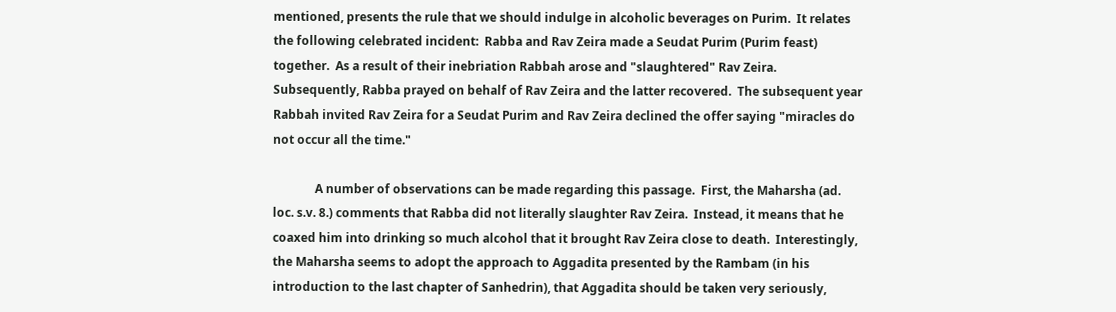mentioned, presents the rule that we should indulge in alcoholic beverages on Purim.  It relates the following celebrated incident:  Rabba and Rav Zeira made a Seudat Purim (Purim feast) together.  As a result of their inebriation Rabbah arose and "slaughtered" Rav Zeira.  Subsequently, Rabba prayed on behalf of Rav Zeira and the latter recovered.  The subsequent year Rabbah invited Rav Zeira for a Seudat Purim and Rav Zeira declined the offer saying "miracles do not occur all the time."

              A number of observations can be made regarding this passage.  First, the Maharsha (ad. loc. s.v. 8.) comments that Rabba did not literally slaughter Rav Zeira.  Instead, it means that he coaxed him into drinking so much alcohol that it brought Rav Zeira close to death.  Interestingly, the Maharsha seems to adopt the approach to Aggadita presented by the Rambam (in his introduction to the last chapter of Sanhedrin), that Aggadita should be taken very seriously,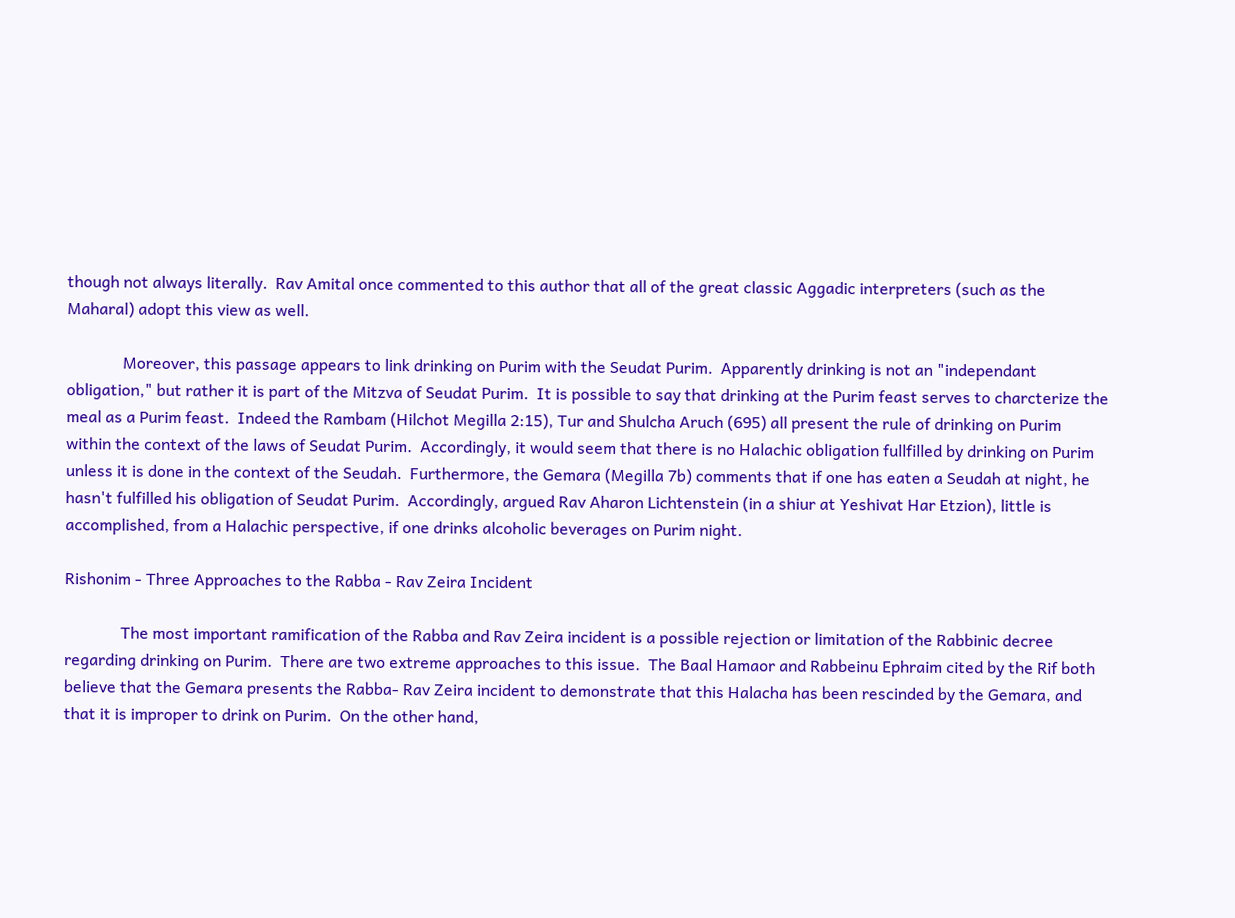though not always literally.  Rav Amital once commented to this author that all of the great classic Aggadic interpreters (such as the Maharal) adopt this view as well.

              Moreover, this passage appears to link drinking on Purim with the Seudat Purim.  Apparently drinking is not an "independant obligation," but rather it is part of the Mitzva of Seudat Purim.  It is possible to say that drinking at the Purim feast serves to charcterize the meal as a Purim feast.  Indeed the Rambam (Hilchot Megilla 2:15), Tur and Shulcha Aruch (695) all present the rule of drinking on Purim within the context of the laws of Seudat Purim.  Accordingly, it would seem that there is no Halachic obligation fullfilled by drinking on Purim unless it is done in the context of the Seudah.  Furthermore, the Gemara (Megilla 7b) comments that if one has eaten a Seudah at night, he hasn't fulfilled his obligation of Seudat Purim.  Accordingly, argued Rav Aharon Lichtenstein (in a shiur at Yeshivat Har Etzion), little is accomplished, from a Halachic perspective, if one drinks alcoholic beverages on Purim night.

Rishonim - Three Approaches to the Rabba - Rav Zeira Incident

              The most important ramification of the Rabba and Rav Zeira incident is a possible rejection or limitation of the Rabbinic decree regarding drinking on Purim.  There are two extreme approaches to this issue.  The Baal Hamaor and Rabbeinu Ephraim cited by the Rif both believe that the Gemara presents the Rabba- Rav Zeira incident to demonstrate that this Halacha has been rescinded by the Gemara, and that it is improper to drink on Purim.  On the other hand,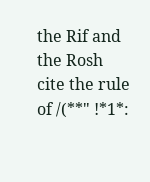the Rif and the Rosh cite the rule of /(**" !*1*: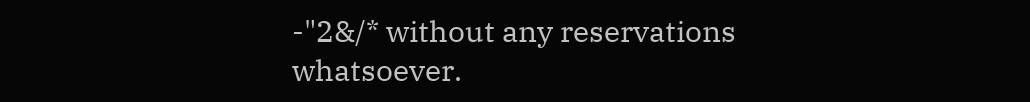-"2&/* without any reservations whatsoever.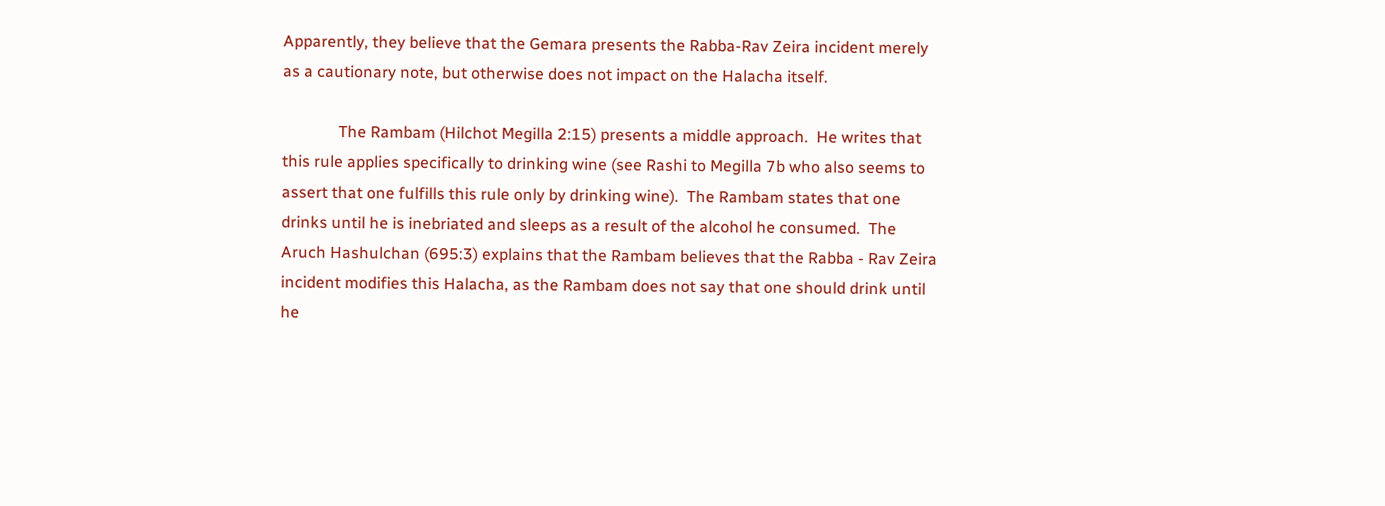Apparently, they believe that the Gemara presents the Rabba-Rav Zeira incident merely as a cautionary note, but otherwise does not impact on the Halacha itself.

              The Rambam (Hilchot Megilla 2:15) presents a middle approach.  He writes that this rule applies specifically to drinking wine (see Rashi to Megilla 7b who also seems to assert that one fulfills this rule only by drinking wine).  The Rambam states that one drinks until he is inebriated and sleeps as a result of the alcohol he consumed.  The Aruch Hashulchan (695:3) explains that the Rambam believes that the Rabba - Rav Zeira incident modifies this Halacha, as the Rambam does not say that one should drink until he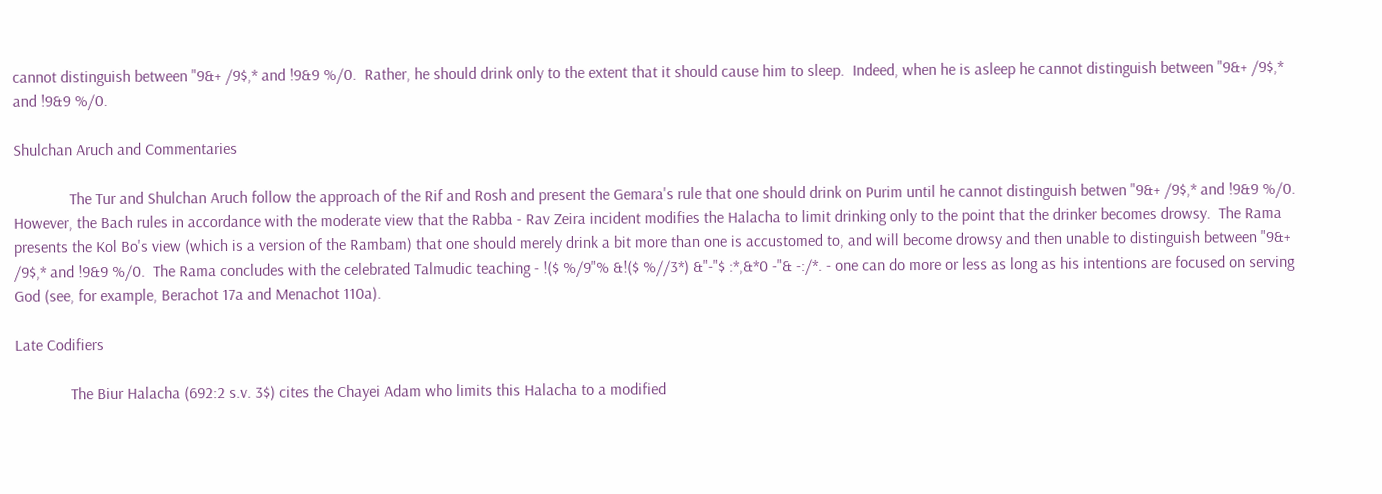cannot distinguish between "9&+ /9$,* and !9&9 %/0.  Rather, he should drink only to the extent that it should cause him to sleep.  Indeed, when he is asleep he cannot distinguish between "9&+ /9$,* and !9&9 %/0.

Shulchan Aruch and Commentaries

              The Tur and Shulchan Aruch follow the approach of the Rif and Rosh and present the Gemara's rule that one should drink on Purim until he cannot distinguish betwen "9&+ /9$,* and !9&9 %/0.  However, the Bach rules in accordance with the moderate view that the Rabba - Rav Zeira incident modifies the Halacha to limit drinking only to the point that the drinker becomes drowsy.  The Rama presents the Kol Bo's view (which is a version of the Rambam) that one should merely drink a bit more than one is accustomed to, and will become drowsy and then unable to distinguish between "9&+ /9$,* and !9&9 %/0.  The Rama concludes with the celebrated Talmudic teaching - !($ %/9"% &!($ %//3*) &"-"$ :*,&*0 -"& -:/*. - one can do more or less as long as his intentions are focused on serving God (see, for example, Berachot 17a and Menachot 110a).

Late Codifiers

              The Biur Halacha (692:2 s.v. 3$) cites the Chayei Adam who limits this Halacha to a modified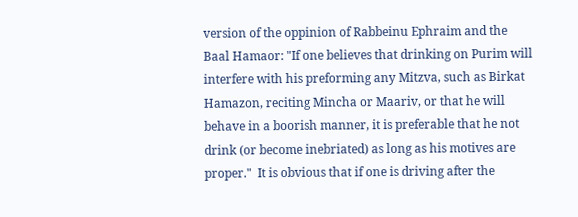version of the oppinion of Rabbeinu Ephraim and the Baal Hamaor: "If one believes that drinking on Purim will interfere with his preforming any Mitzva, such as Birkat Hamazon, reciting Mincha or Maariv, or that he will behave in a boorish manner, it is preferable that he not drink (or become inebriated) as long as his motives are proper."  It is obvious that if one is driving after the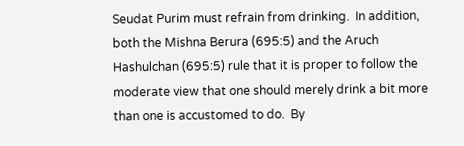Seudat Purim must refrain from drinking.  In addition, both the Mishna Berura (695:5) and the Aruch Hashulchan (695:5) rule that it is proper to follow the moderate view that one should merely drink a bit more than one is accustomed to do.  By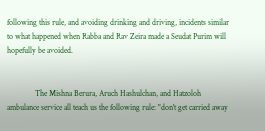following this rule, and avoiding drinking and driving, incidents similar to what happened when Rabba and Rav Zeira made a Seudat Purim will hopefully be avoided.


              The Mishna Berura, Aruch Hashulchan, and Hatzoloh ambulance service all teach us the following rule: "don't get carried away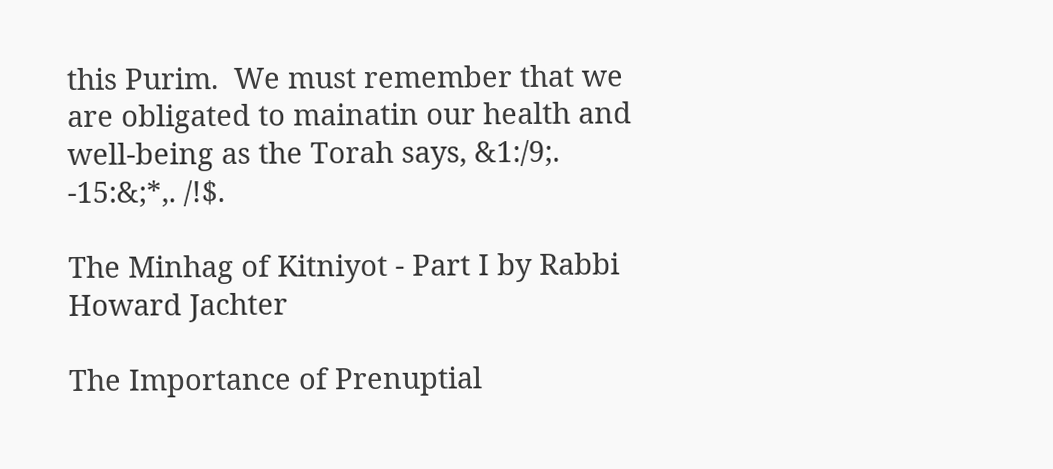this Purim.  We must remember that we are obligated to mainatin our health and well-being as the Torah says, &1:/9;. -15:&;*,. /!$.

The Minhag of Kitniyot - Part I by Rabbi Howard Jachter

The Importance of Prenuptial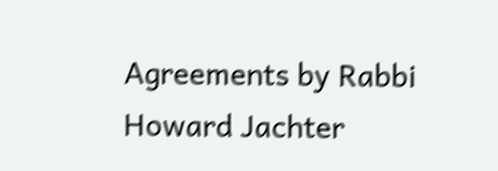Agreements by Rabbi Howard Jachter